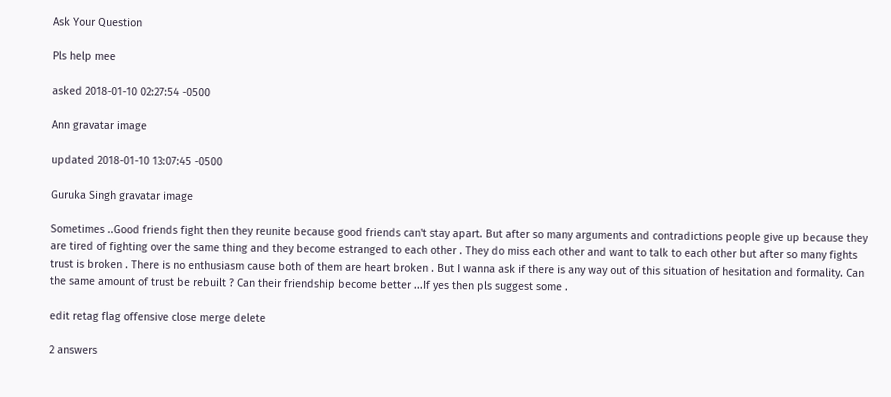Ask Your Question

Pls help mee

asked 2018-01-10 02:27:54 -0500

Ann gravatar image

updated 2018-01-10 13:07:45 -0500

Guruka Singh gravatar image

Sometimes ..Good friends fight then they reunite because good friends can't stay apart. But after so many arguments and contradictions people give up because they are tired of fighting over the same thing and they become estranged to each other . They do miss each other and want to talk to each other but after so many fights trust is broken . There is no enthusiasm cause both of them are heart broken . But I wanna ask if there is any way out of this situation of hesitation and formality. Can the same amount of trust be rebuilt ? Can their friendship become better ...If yes then pls suggest some .

edit retag flag offensive close merge delete

2 answers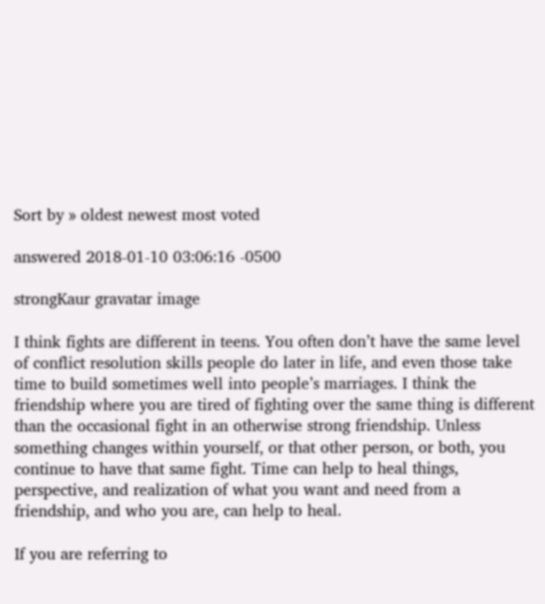Sort by » oldest newest most voted

answered 2018-01-10 03:06:16 -0500

strongKaur gravatar image

I think fights are different in teens. You often don’t have the same level of conflict resolution skills people do later in life, and even those take time to build sometimes well into people’s marriages. I think the friendship where you are tired of fighting over the same thing is different than the occasional fight in an otherwise strong friendship. Unless something changes within yourself, or that other person, or both, you continue to have that same fight. Time can help to heal things, perspective, and realization of what you want and need from a friendship, and who you are, can help to heal.

If you are referring to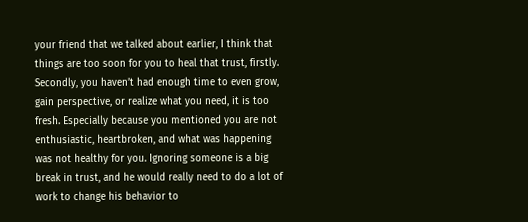your friend that we talked about earlier, I think that things are too soon for you to heal that trust, firstly. Secondly, you haven’t had enough time to even grow, gain perspective, or realize what you need, it is too fresh. Especially because you mentioned you are not enthusiastic, heartbroken, and what was happening was not healthy for you. Ignoring someone is a big break in trust, and he would really need to do a lot of work to change his behavior to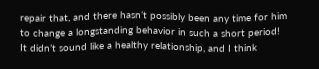repair that, and there hasn’t possibly been any time for him to change a longstanding behavior in such a short period! It didn’t sound like a healthy relationship, and I think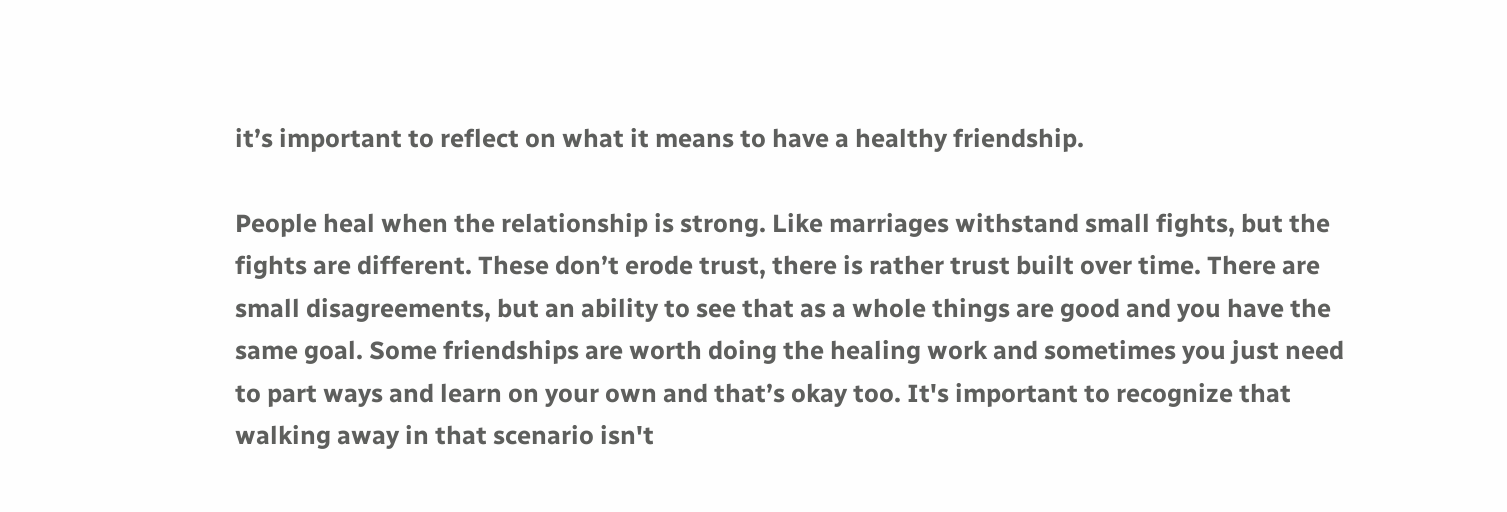it’s important to reflect on what it means to have a healthy friendship.

People heal when the relationship is strong. Like marriages withstand small fights, but the fights are different. These don’t erode trust, there is rather trust built over time. There are small disagreements, but an ability to see that as a whole things are good and you have the same goal. Some friendships are worth doing the healing work and sometimes you just need to part ways and learn on your own and that’s okay too. It's important to recognize that walking away in that scenario isn't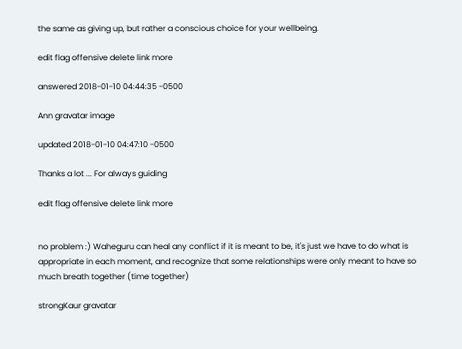the same as giving up, but rather a conscious choice for your wellbeing.

edit flag offensive delete link more

answered 2018-01-10 04:44:35 -0500

Ann gravatar image

updated 2018-01-10 04:47:10 -0500

Thanks a lot ... For always guiding

edit flag offensive delete link more


no problem :) Waheguru can heal any conflict if it is meant to be, it's just we have to do what is appropriate in each moment, and recognize that some relationships were only meant to have so much breath together (time together)

strongKaur gravatar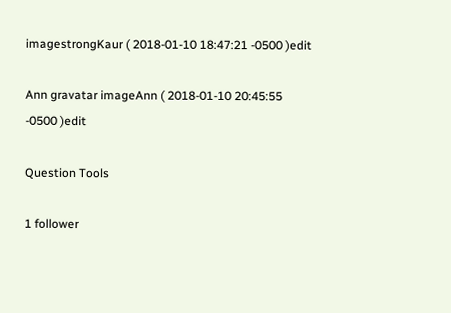imagestrongKaur ( 2018-01-10 18:47:21 -0500 )edit

Ann gravatar imageAnn ( 2018-01-10 20:45:55 -0500 )edit

Question Tools

1 follower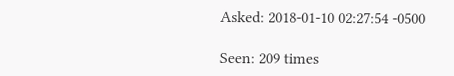Asked: 2018-01-10 02:27:54 -0500

Seen: 209 times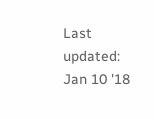Last updated: Jan 10 '18